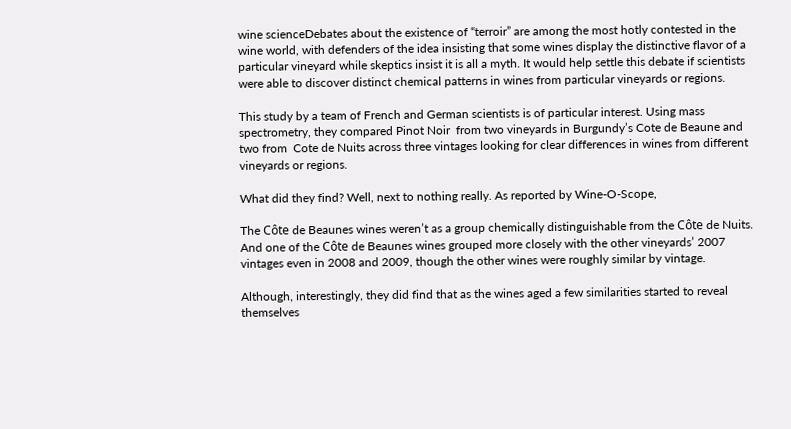wine scienceDebates about the existence of “terroir” are among the most hotly contested in the wine world, with defenders of the idea insisting that some wines display the distinctive flavor of a particular vineyard while skeptics insist it is all a myth. It would help settle this debate if scientists were able to discover distinct chemical patterns in wines from particular vineyards or regions.

This study by a team of French and German scientists is of particular interest. Using mass spectrometry, they compared Pinot Noir  from two vineyards in Burgundy’s Cote de Beaune and two from  Cote de Nuits across three vintages looking for clear differences in wines from different vineyards or regions.

What did they find? Well, next to nothing really. As reported by Wine-O-Scope,

The Côte de Beaunes wines weren’t as a group chemically distinguishable from the Côte de Nuits. And one of the Côte de Beaunes wines grouped more closely with the other vineyards’ 2007 vintages even in 2008 and 2009, though the other wines were roughly similar by vintage.

Although, interestingly, they did find that as the wines aged a few similarities started to reveal themselves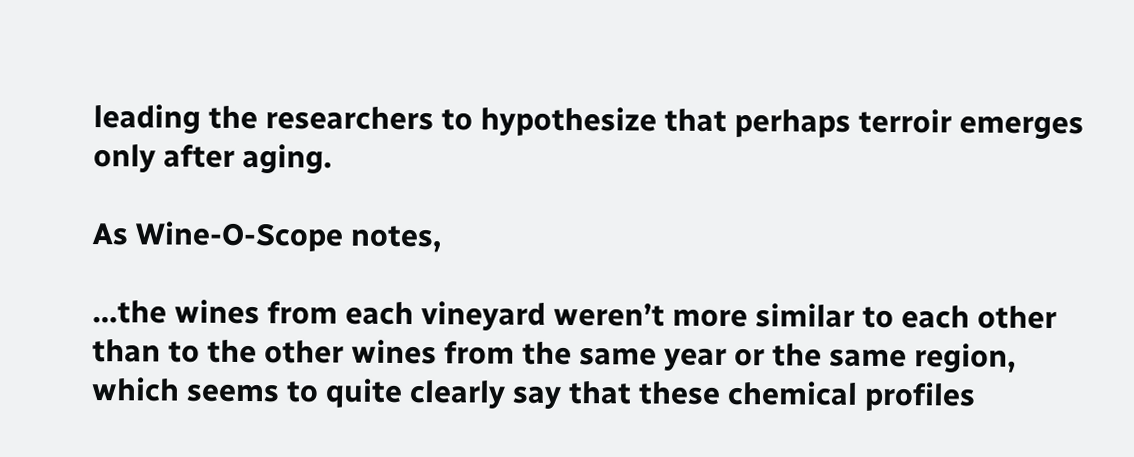leading the researchers to hypothesize that perhaps terroir emerges only after aging.

As Wine-O-Scope notes,

…the wines from each vineyard weren’t more similar to each other than to the other wines from the same year or the same region, which seems to quite clearly say that these chemical profiles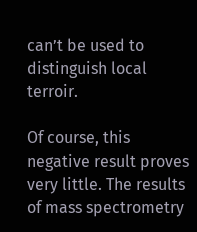can’t be used to distinguish local terroir.

Of course, this negative result proves very little. The results of mass spectrometry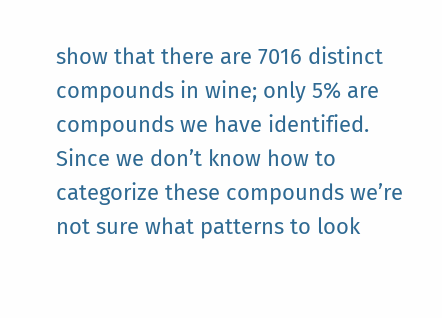show that there are 7016 distinct compounds in wine; only 5% are compounds we have identified. Since we don’t know how to categorize these compounds we’re not sure what patterns to look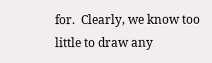for.  Clearly, we know too little to draw any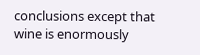conclusions except that wine is enormously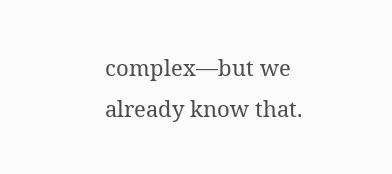complex—but we already know that.